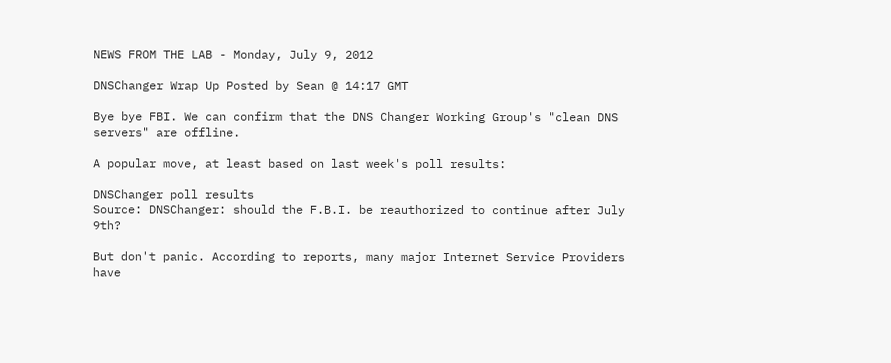NEWS FROM THE LAB - Monday, July 9, 2012

DNSChanger Wrap Up Posted by Sean @ 14:17 GMT

Bye bye FBI. We can confirm that the DNS Changer Working Group's "clean DNS servers" are offline.

A popular move, at least based on last week's poll results:

DNSChanger poll results
Source: DNSChanger: should the F.B.I. be reauthorized to continue after July 9th?

But don't panic. According to reports, many major Internet Service Providers have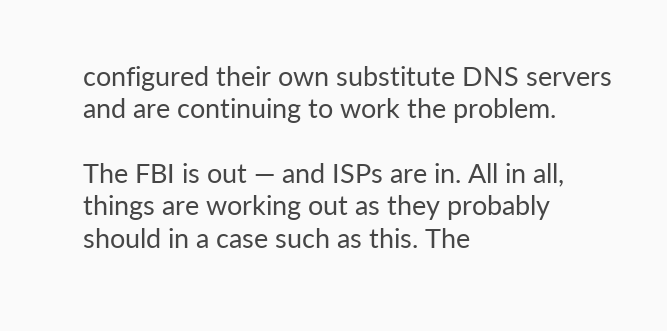configured their own substitute DNS servers and are continuing to work the problem.

The FBI is out — and ISPs are in. All in all, things are working out as they probably should in a case such as this. The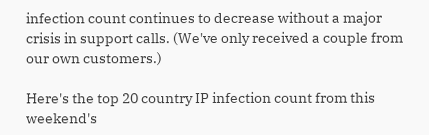infection count continues to decrease without a major crisis in support calls. (We've only received a couple from our own customers.)

Here's the top 20 country IP infection count from this weekend's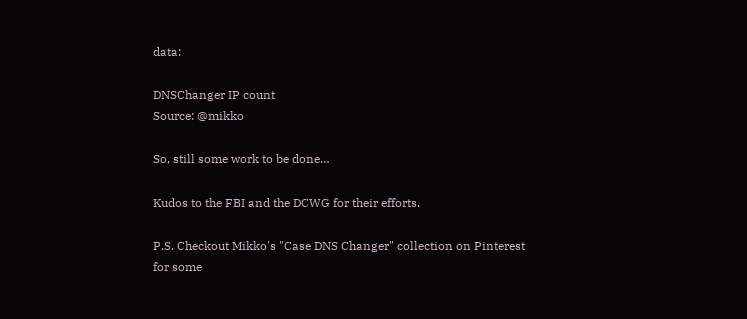data:

DNSChanger IP count
Source: @mikko

So, still some work to be done…

Kudos to the FBI and the DCWG for their efforts.

P.S. Checkout Mikko's "Case DNS Changer" collection on Pinterest for some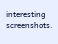interesting screenshots.